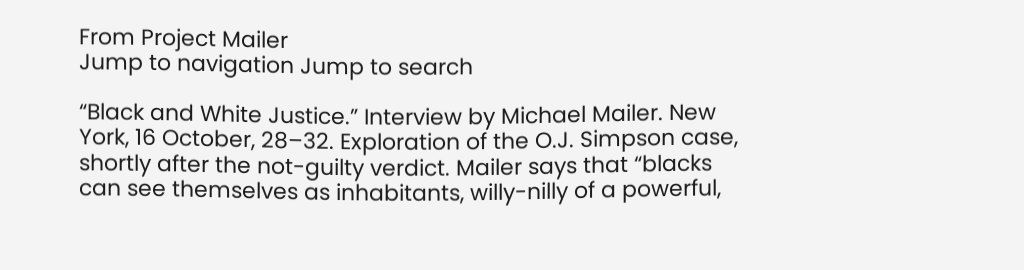From Project Mailer
Jump to navigation Jump to search

“Black and White Justice.” Interview by Michael Mailer. New York, 16 October, 28–32. Exploration of the O.J. Simpson case, shortly after the not-guilty verdict. Mailer says that “blacks can see themselves as inhabitants, willy-nilly of a powerful,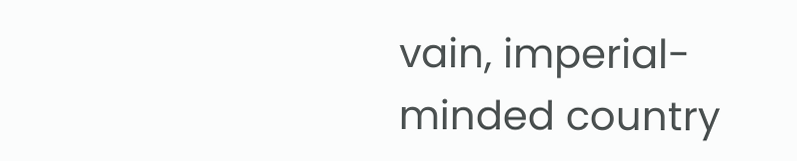vain, imperial-minded country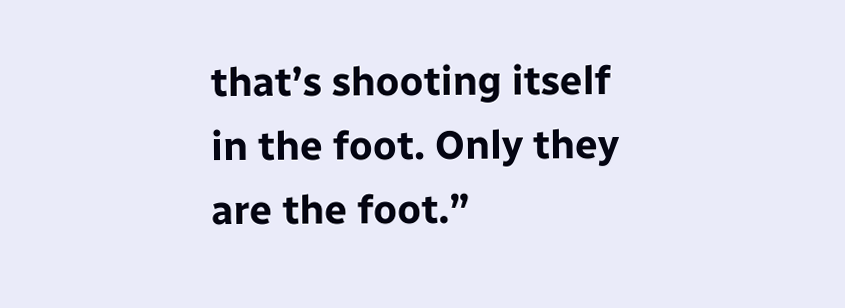that’s shooting itself in the foot. Only they are the foot.”